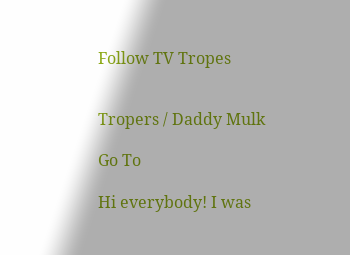Follow TV Tropes


Tropers / Daddy Mulk

Go To

Hi everybody! I was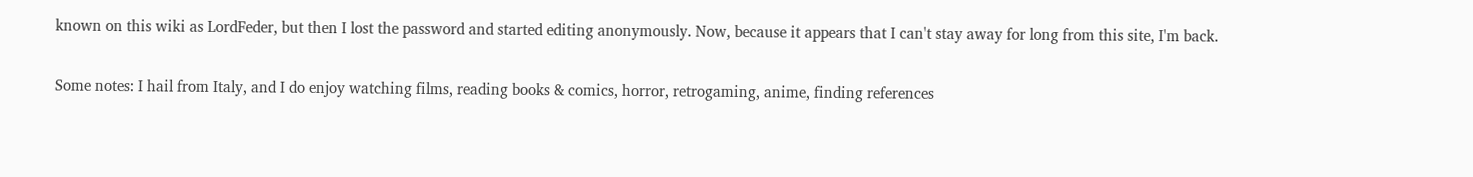known on this wiki as LordFeder, but then I lost the password and started editing anonymously. Now, because it appears that I can't stay away for long from this site, I'm back.

Some notes: I hail from Italy, and I do enjoy watching films, reading books & comics, horror, retrogaming, anime, finding references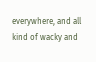everywhere, and all kind of wacky and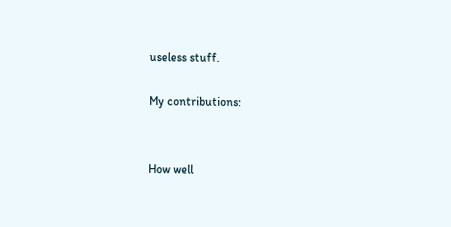useless stuff.

My contributions:


How well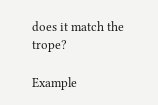does it match the trope?

Example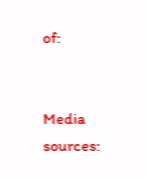of:


Media sources: